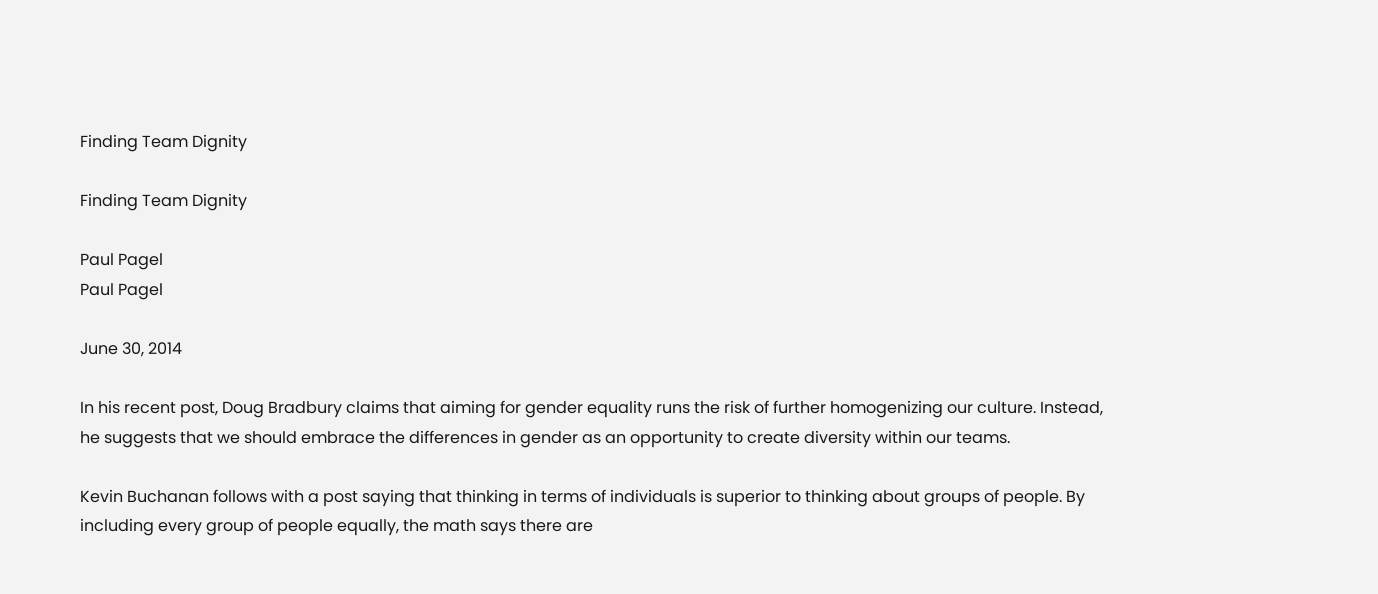Finding Team Dignity

Finding Team Dignity

Paul Pagel
Paul Pagel

June 30, 2014

In his recent post, Doug Bradbury claims that aiming for gender equality runs the risk of further homogenizing our culture. Instead, he suggests that we should embrace the differences in gender as an opportunity to create diversity within our teams.

Kevin Buchanan follows with a post saying that thinking in terms of individuals is superior to thinking about groups of people. By including every group of people equally, the math says there are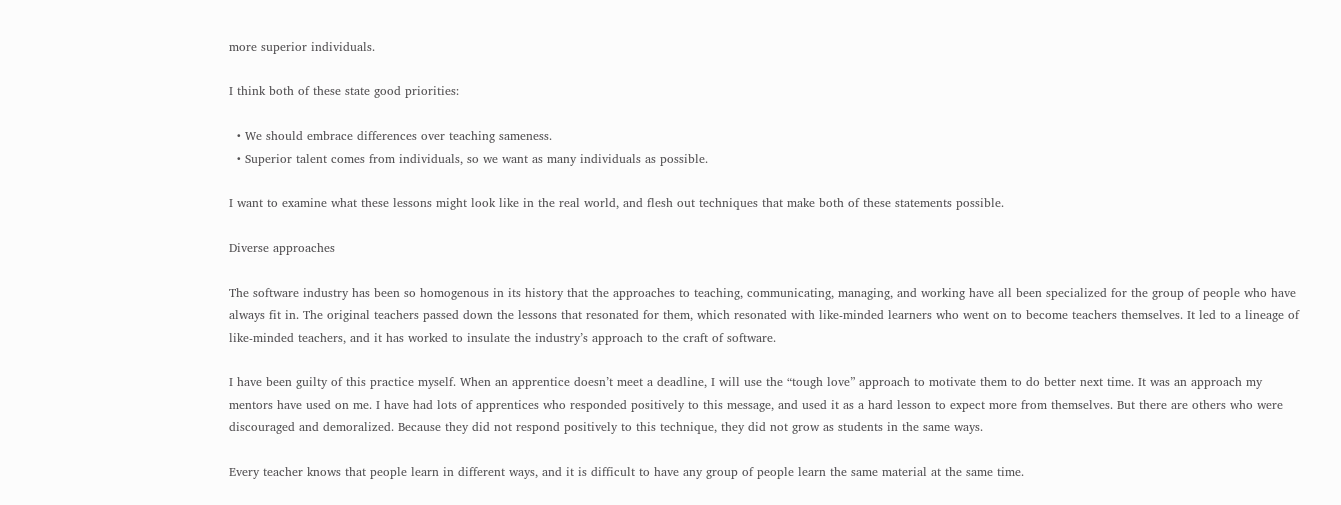more superior individuals.

I think both of these state good priorities:

  • We should embrace differences over teaching sameness.
  • Superior talent comes from individuals, so we want as many individuals as possible.

I want to examine what these lessons might look like in the real world, and flesh out techniques that make both of these statements possible.

Diverse approaches

The software industry has been so homogenous in its history that the approaches to teaching, communicating, managing, and working have all been specialized for the group of people who have always fit in. The original teachers passed down the lessons that resonated for them, which resonated with like-minded learners who went on to become teachers themselves. It led to a lineage of like-minded teachers, and it has worked to insulate the industry’s approach to the craft of software.

I have been guilty of this practice myself. When an apprentice doesn’t meet a deadline, I will use the “tough love” approach to motivate them to do better next time. It was an approach my mentors have used on me. I have had lots of apprentices who responded positively to this message, and used it as a hard lesson to expect more from themselves. But there are others who were discouraged and demoralized. Because they did not respond positively to this technique, they did not grow as students in the same ways.

Every teacher knows that people learn in different ways, and it is difficult to have any group of people learn the same material at the same time.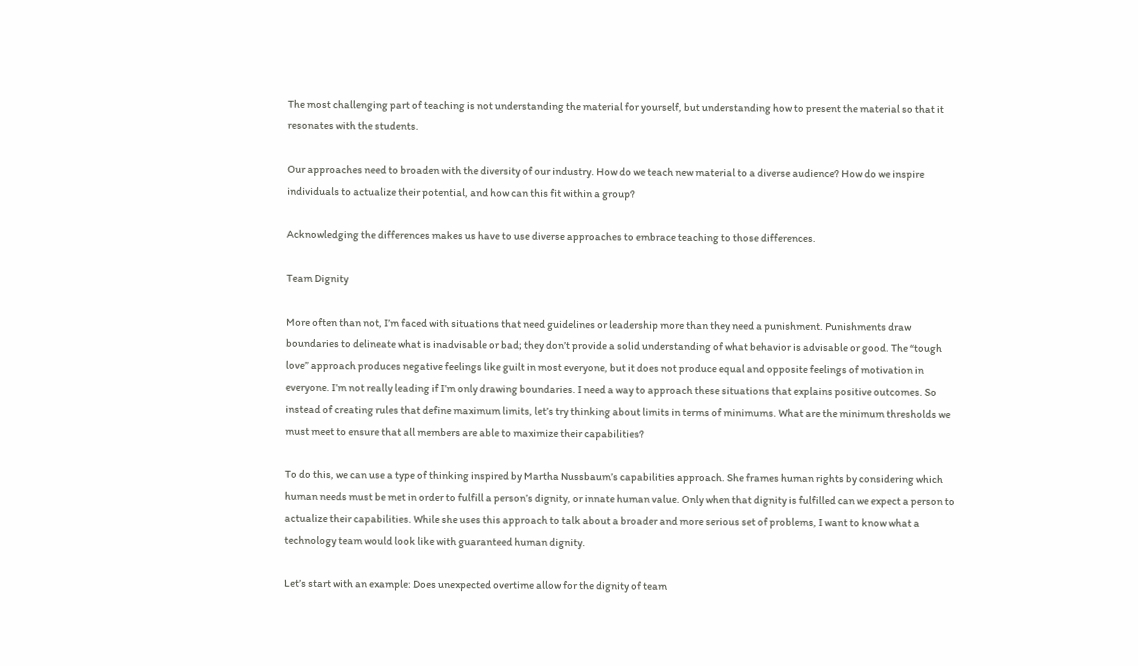The most challenging part of teaching is not understanding the material for yourself, but understanding how to present the material so that it resonates with the students.

Our approaches need to broaden with the diversity of our industry. How do we teach new material to a diverse audience? How do we inspire individuals to actualize their potential, and how can this fit within a group?

Acknowledging the differences makes us have to use diverse approaches to embrace teaching to those differences.

Team Dignity

More often than not, I’m faced with situations that need guidelines or leadership more than they need a punishment. Punishments draw boundaries to delineate what is inadvisable or bad; they don’t provide a solid understanding of what behavior is advisable or good. The “tough love” approach produces negative feelings like guilt in most everyone, but it does not produce equal and opposite feelings of motivation in everyone. I’m not really leading if I’m only drawing boundaries. I need a way to approach these situations that explains positive outcomes. So instead of creating rules that define maximum limits, let’s try thinking about limits in terms of minimums. What are the minimum thresholds we must meet to ensure that all members are able to maximize their capabilities?

To do this, we can use a type of thinking inspired by Martha Nussbaum’s capabilities approach. She frames human rights by considering which human needs must be met in order to fulfill a person’s dignity, or innate human value. Only when that dignity is fulfilled can we expect a person to actualize their capabilities. While she uses this approach to talk about a broader and more serious set of problems, I want to know what a technology team would look like with guaranteed human dignity.

Let’s start with an example: Does unexpected overtime allow for the dignity of team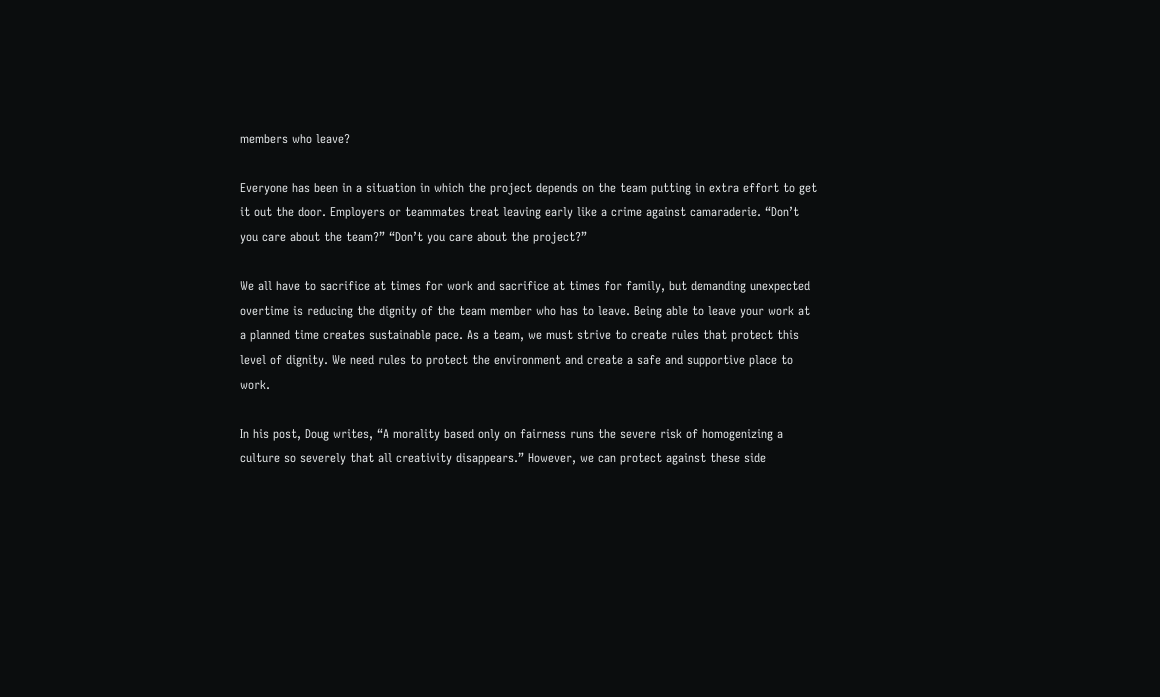members who leave?

Everyone has been in a situation in which the project depends on the team putting in extra effort to get it out the door. Employers or teammates treat leaving early like a crime against camaraderie. “Don’t you care about the team?” “Don’t you care about the project?”

We all have to sacrifice at times for work and sacrifice at times for family, but demanding unexpected overtime is reducing the dignity of the team member who has to leave. Being able to leave your work at a planned time creates sustainable pace. As a team, we must strive to create rules that protect this level of dignity. We need rules to protect the environment and create a safe and supportive place to work.

In his post, Doug writes, “A morality based only on fairness runs the severe risk of homogenizing a culture so severely that all creativity disappears.” However, we can protect against these side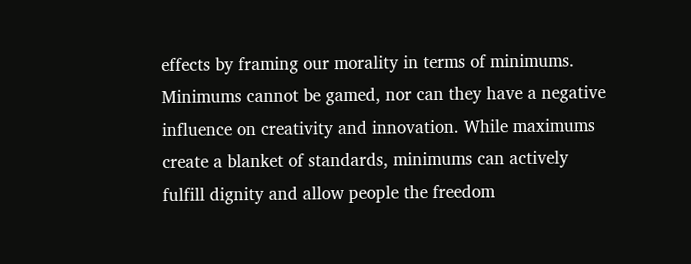effects by framing our morality in terms of minimums. Minimums cannot be gamed, nor can they have a negative influence on creativity and innovation. While maximums create a blanket of standards, minimums can actively fulfill dignity and allow people the freedom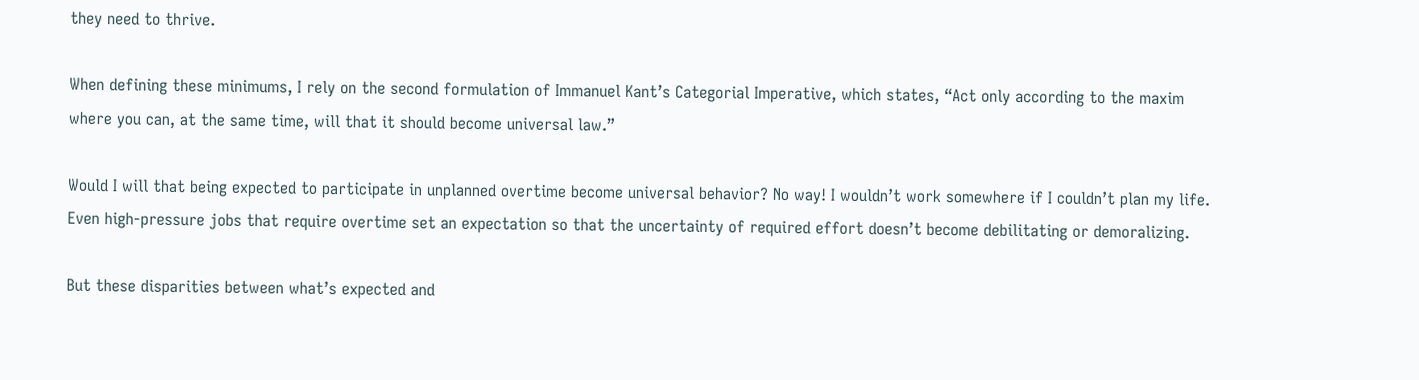they need to thrive.

When defining these minimums, I rely on the second formulation of Immanuel Kant’s Categorial Imperative, which states, “Act only according to the maxim where you can, at the same time, will that it should become universal law.”

Would I will that being expected to participate in unplanned overtime become universal behavior? No way! I wouldn’t work somewhere if I couldn’t plan my life. Even high-pressure jobs that require overtime set an expectation so that the uncertainty of required effort doesn’t become debilitating or demoralizing.

But these disparities between what’s expected and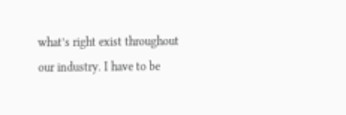what’s right exist throughout our industry. I have to be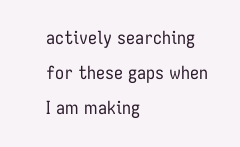actively searching for these gaps when I am making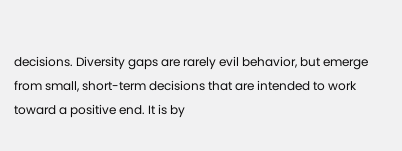decisions. Diversity gaps are rarely evil behavior, but emerge from small, short-term decisions that are intended to work toward a positive end. It is by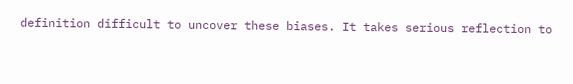definition difficult to uncover these biases. It takes serious reflection to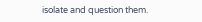isolate and question them.